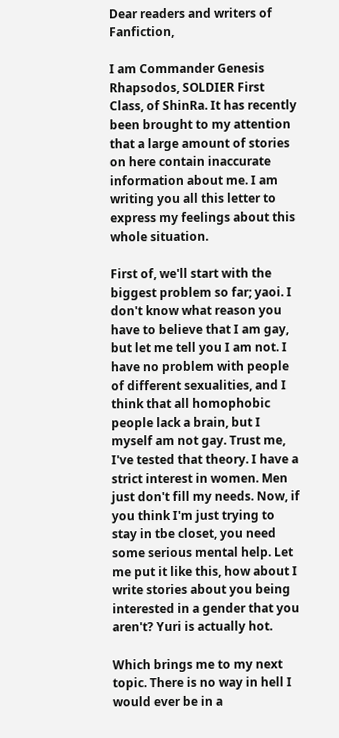Dear readers and writers of Fanfiction,

I am Commander Genesis Rhapsodos, SOLDIER First Class, of ShinRa. It has recently been brought to my attention that a large amount of stories on here contain inaccurate information about me. I am writing you all this letter to express my feelings about this whole situation.

First of, we'll start with the biggest problem so far; yaoi. I don't know what reason you have to believe that I am gay, but let me tell you I am not. I have no problem with people of different sexualities, and I think that all homophobic people lack a brain, but I myself am not gay. Trust me, I've tested that theory. I have a strict interest in women. Men just don't fill my needs. Now, if you think I'm just trying to stay in tbe closet, you need some serious mental help. Let me put it like this, how about I write stories about you being interested in a gender that you aren't? Yuri is actually hot.

Which brings me to my next topic. There is no way in hell I would ever be in a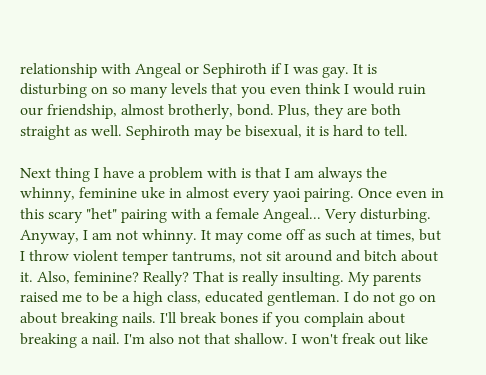relationship with Angeal or Sephiroth if I was gay. It is disturbing on so many levels that you even think I would ruin our friendship, almost brotherly, bond. Plus, they are both straight as well. Sephiroth may be bisexual, it is hard to tell.

Next thing I have a problem with is that I am always the whinny, feminine uke in almost every yaoi pairing. Once even in this scary "het" pairing with a female Angeal... Very disturbing. Anyway, I am not whinny. It may come off as such at times, but I throw violent temper tantrums, not sit around and bitch about it. Also, feminine? Really? That is really insulting. My parents raised me to be a high class, educated gentleman. I do not go on about breaking nails. I'll break bones if you complain about breaking a nail. I'm also not that shallow. I won't freak out like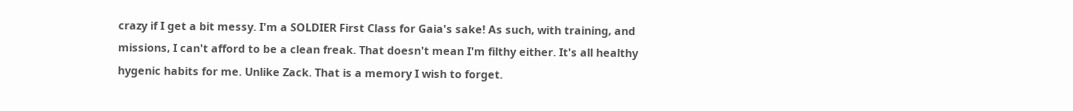crazy if I get a bit messy. I'm a SOLDIER First Class for Gaia's sake! As such, with training, and missions, I can't afford to be a clean freak. That doesn't mean I'm filthy either. It's all healthy hygenic habits for me. Unlike Zack. That is a memory I wish to forget.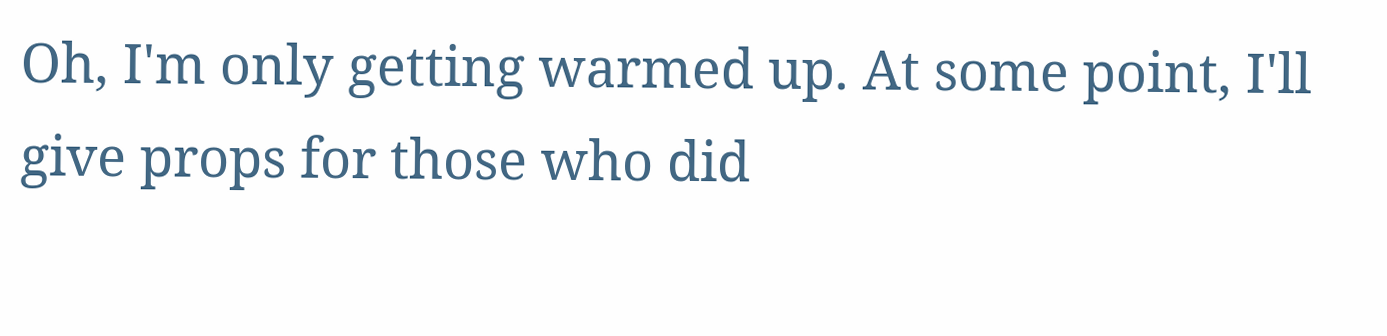Oh, I'm only getting warmed up. At some point, I'll give props for those who did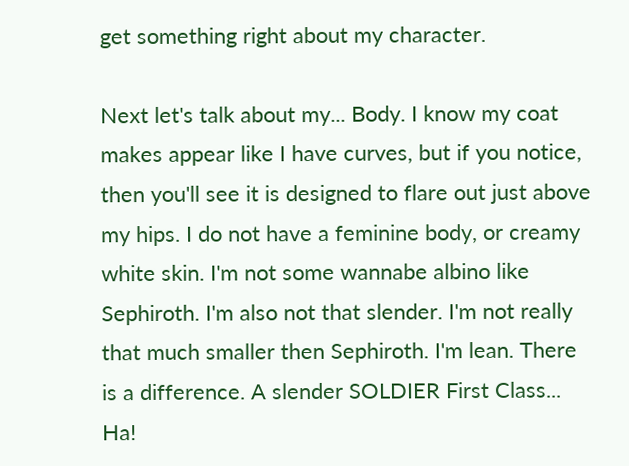get something right about my character.

Next let's talk about my... Body. I know my coat makes appear like I have curves, but if you notice, then you'll see it is designed to flare out just above my hips. I do not have a feminine body, or creamy white skin. I'm not some wannabe albino like Sephiroth. I'm also not that slender. I'm not really that much smaller then Sephiroth. I'm lean. There is a difference. A slender SOLDIER First Class... Ha!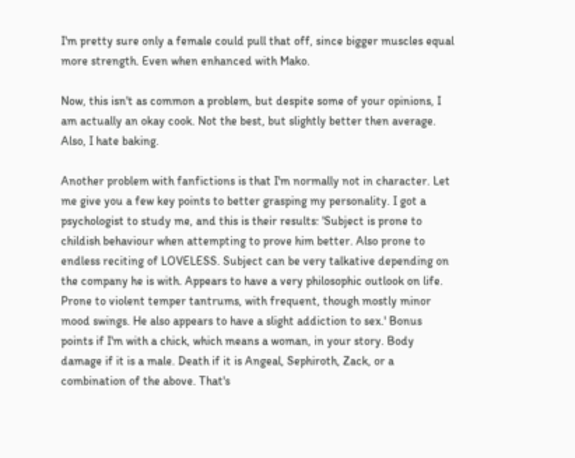I'm pretty sure only a female could pull that off, since bigger muscles equal more strength. Even when enhanced with Mako.

Now, this isn't as common a problem, but despite some of your opinions, I am actually an okay cook. Not the best, but slightly better then average. Also, I hate baking.

Another problem with fanfictions is that I'm normally not in character. Let me give you a few key points to better grasping my personality. I got a psychologist to study me, and this is their results: 'Subject is prone to childish behaviour when attempting to prove him better. Also prone to endless reciting of LOVELESS. Subject can be very talkative depending on the company he is with. Appears to have a very philosophic outlook on life. Prone to violent temper tantrums, with frequent, though mostly minor mood swings. He also appears to have a slight addiction to sex.' Bonus points if I'm with a chick, which means a woman, in your story. Body damage if it is a male. Death if it is Angeal, Sephiroth, Zack, or a combination of the above. That's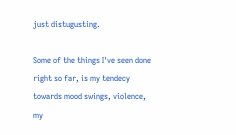just distugusting.

Some of the things I've seen done right so far, is my tendecy towards mood swings, violence, my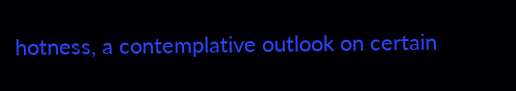hotness, a contemplative outlook on certain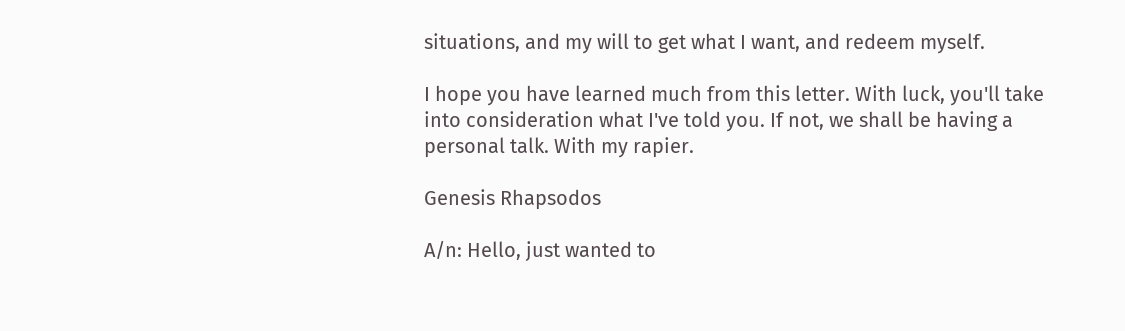situations, and my will to get what I want, and redeem myself.

I hope you have learned much from this letter. With luck, you'll take into consideration what I've told you. If not, we shall be having a personal talk. With my rapier.

Genesis Rhapsodos

A/n: Hello, just wanted to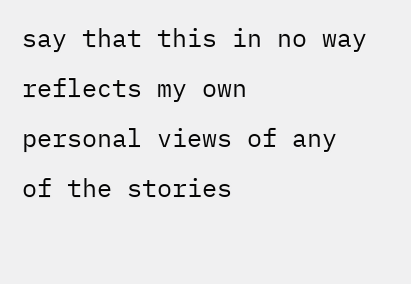say that this in no way reflects my own personal views of any of the stories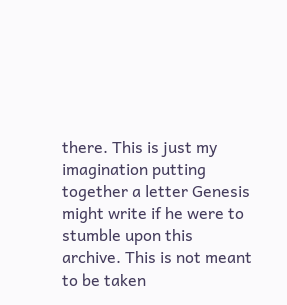there. This is just my imagination putting together a letter Genesis might write if he were to stumble upon this archive. This is not meant to be taken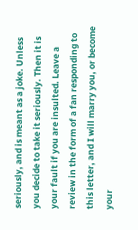seriously, and is meant as a joke. Unless you decide to take it seriously. Then it is your fault if you are insulted. Leave a review in the form of a fan responding to this letter, and I will marry you, or become your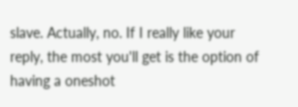slave. Actually, no. If I really like your reply, the most you'll get is the option of having a oneshot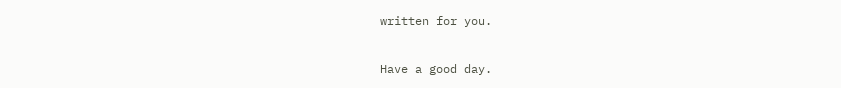written for you.

Have a good day.